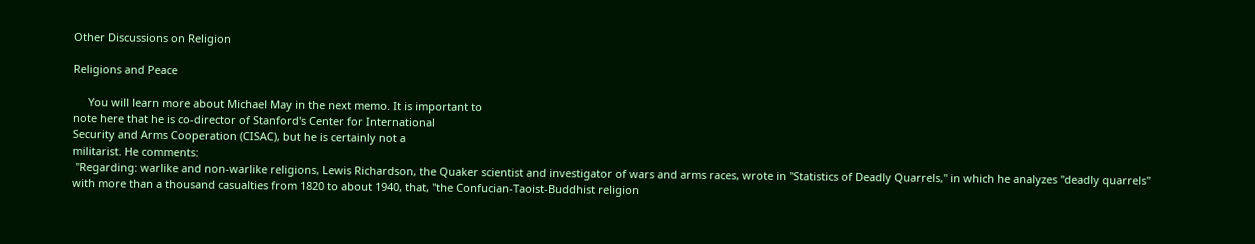Other Discussions on Religion

Religions and Peace

     You will learn more about Michael May in the next memo. It is important to
note here that he is co-director of Stanford's Center for International
Security and Arms Cooperation (CISAC), but he is certainly not a
militarist. He comments:
 "Regarding: warlike and non-warlike religions, Lewis Richardson, the Quaker scientist and investigator of wars and arms races, wrote in "Statistics of Deadly Quarrels," in which he analyzes "deadly quarrels" with more than a thousand casualties from 1820 to about 1940, that, "the Confucian-Taoist-Buddhist religion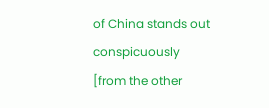of China stands out conspicuously [from the other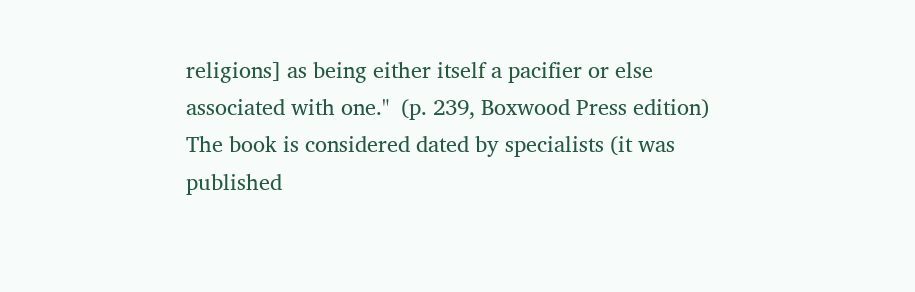religions] as being either itself a pacifier or else associated with one."  (p. 239, Boxwood Press edition)  The book is considered dated by specialists (it was published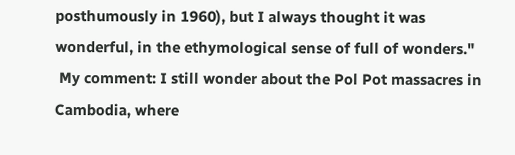posthumously in 1960), but I always thought it was wonderful, in the ethymological sense of full of wonders."
 My comment: I still wonder about the Pol Pot massacres in Cambodia, where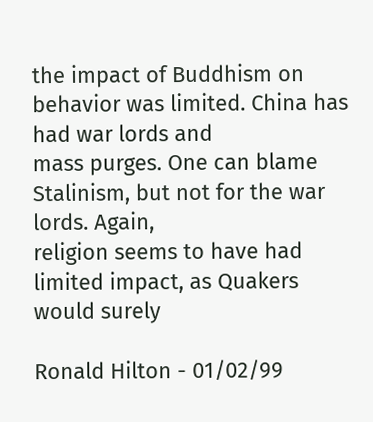the impact of Buddhism on behavior was limited. China has had war lords and
mass purges. One can blame Stalinism, but not for the war lords. Again,
religion seems to have had limited impact, as Quakers would surely

Ronald Hilton - 01/02/99